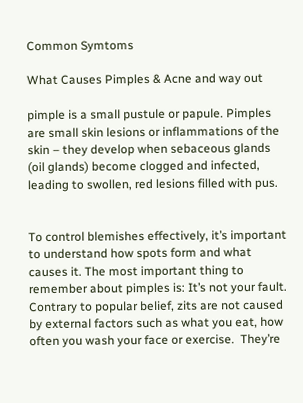Common Symtoms

What Causes Pimples & Acne and way out

pimple is a small pustule or papule. Pimples are small skin lesions or inflammations of the skin – they develop when sebaceous glands (oil glands) become clogged and infected, leading to swollen, red lesions filled with pus.


To control blemishes effectively, it’s important to understand how spots form and what causes it. The most important thing to remember about pimples is: It’s not your fault. Contrary to popular belief, zits are not caused by external factors such as what you eat, how often you wash your face or exercise.  They’re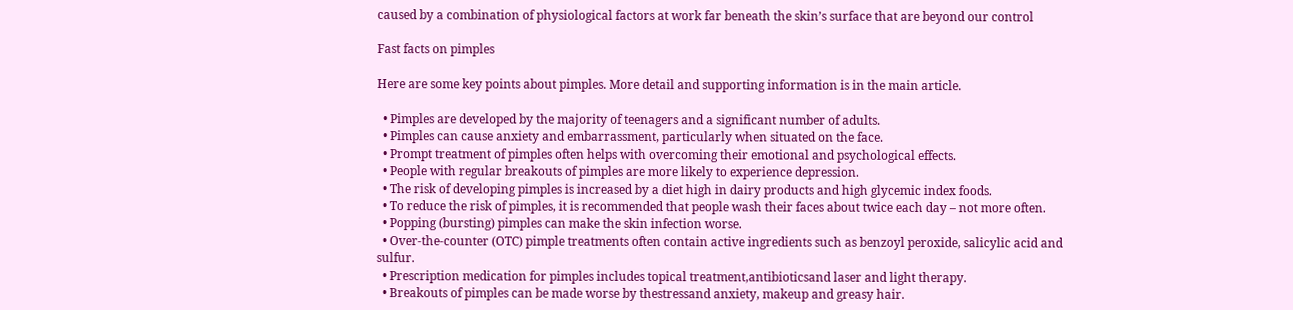caused by a combination of physiological factors at work far beneath the skin’s surface that are beyond our control

Fast facts on pimples

Here are some key points about pimples. More detail and supporting information is in the main article.

  • Pimples are developed by the majority of teenagers and a significant number of adults.
  • Pimples can cause anxiety and embarrassment, particularly when situated on the face.
  • Prompt treatment of pimples often helps with overcoming their emotional and psychological effects.
  • People with regular breakouts of pimples are more likely to experience depression.
  • The risk of developing pimples is increased by a diet high in dairy products and high glycemic index foods.
  • To reduce the risk of pimples, it is recommended that people wash their faces about twice each day – not more often.
  • Popping (bursting) pimples can make the skin infection worse.
  • Over-the-counter (OTC) pimple treatments often contain active ingredients such as benzoyl peroxide, salicylic acid and sulfur.
  • Prescription medication for pimples includes topical treatment,antibioticsand laser and light therapy.
  • Breakouts of pimples can be made worse by thestressand anxiety, makeup and greasy hair.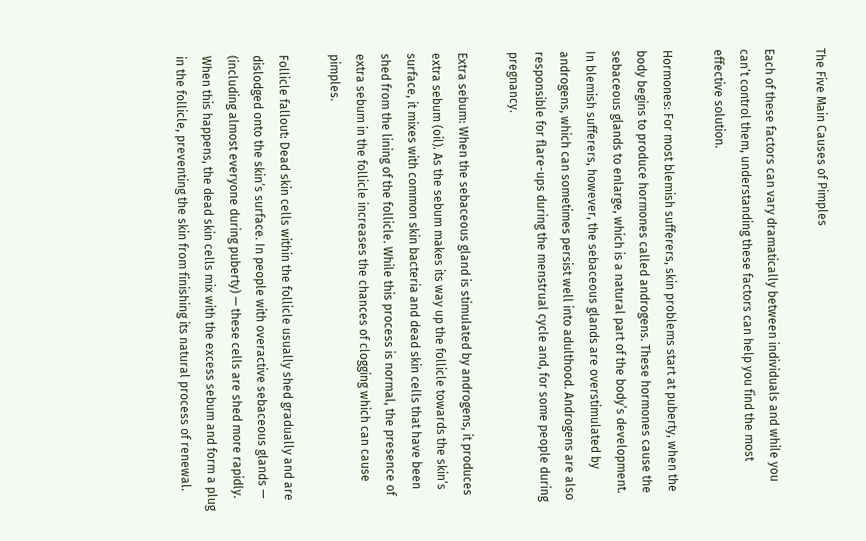The Five Main Causes of Pimples

Each of these factors can vary dramatically between individuals and while you can’t control them, understanding these factors can help you find the most effective solution.

Hormones: For most blemish sufferers, skin problems start at puberty, when the body begins to produce hormones called androgens. These hormones cause the sebaceous glands to enlarge, which is a natural part of the body’s development. In blemish sufferers, however, the sebaceous glands are overstimulated by androgens, which can sometimes persist well into adulthood. Androgens are also responsible for flare-ups during the menstrual cycle and, for some people during pregnancy.

Extra sebum: When the sebaceous gland is stimulated by androgens, it produces extra sebum (oil). As the sebum makes its way up the follicle towards the skin’s surface, it mixes with common skin bacteria and dead skin cells that have been shed from the lining of the follicle. While this process is normal, the presence of extra sebum in the follicle increases the chances of clogging which can cause pimples.

Follicle fallout: Dead skin cells within the follicle usually shed gradually and are dislodged onto the skin’s surface. In people with overactive sebaceous glands — (including almost everyone during puberty) — these cells are shed more rapidly. When this happens, the dead skin cells mix with the excess sebum and form a plug in the follicle, preventing the skin from finishing its natural process of renewal.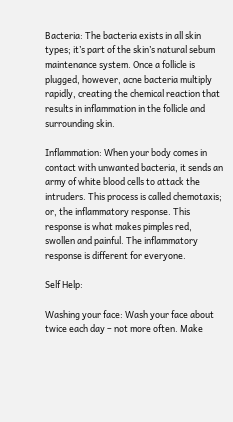Bacteria: The bacteria exists in all skin types; it’s part of the skin’s natural sebum maintenance system. Once a follicle is plugged, however, acne bacteria multiply rapidly, creating the chemical reaction that results in inflammation in the follicle and surrounding skin.

Inflammation: When your body comes in contact with unwanted bacteria, it sends an army of white blood cells to attack the intruders. This process is called chemotaxis; or, the inflammatory response. This response is what makes pimples red, swollen and painful. The inflammatory response is different for everyone.

Self Help:

Washing your face: Wash your face about twice each day – not more often. Make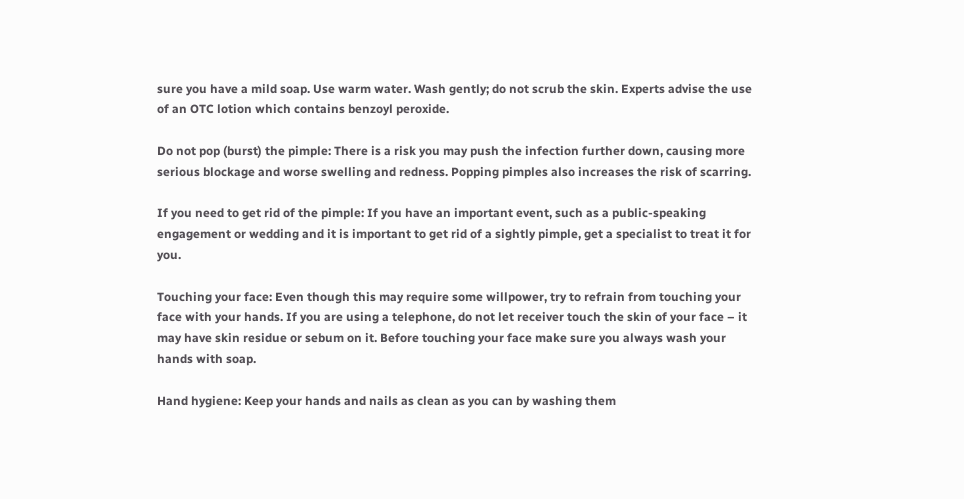sure you have a mild soap. Use warm water. Wash gently; do not scrub the skin. Experts advise the use of an OTC lotion which contains benzoyl peroxide.

Do not pop (burst) the pimple: There is a risk you may push the infection further down, causing more serious blockage and worse swelling and redness. Popping pimples also increases the risk of scarring.

If you need to get rid of the pimple: If you have an important event, such as a public-speaking engagement or wedding and it is important to get rid of a sightly pimple, get a specialist to treat it for you.

Touching your face: Even though this may require some willpower, try to refrain from touching your face with your hands. If you are using a telephone, do not let receiver touch the skin of your face – it may have skin residue or sebum on it. Before touching your face make sure you always wash your hands with soap.

Hand hygiene: Keep your hands and nails as clean as you can by washing them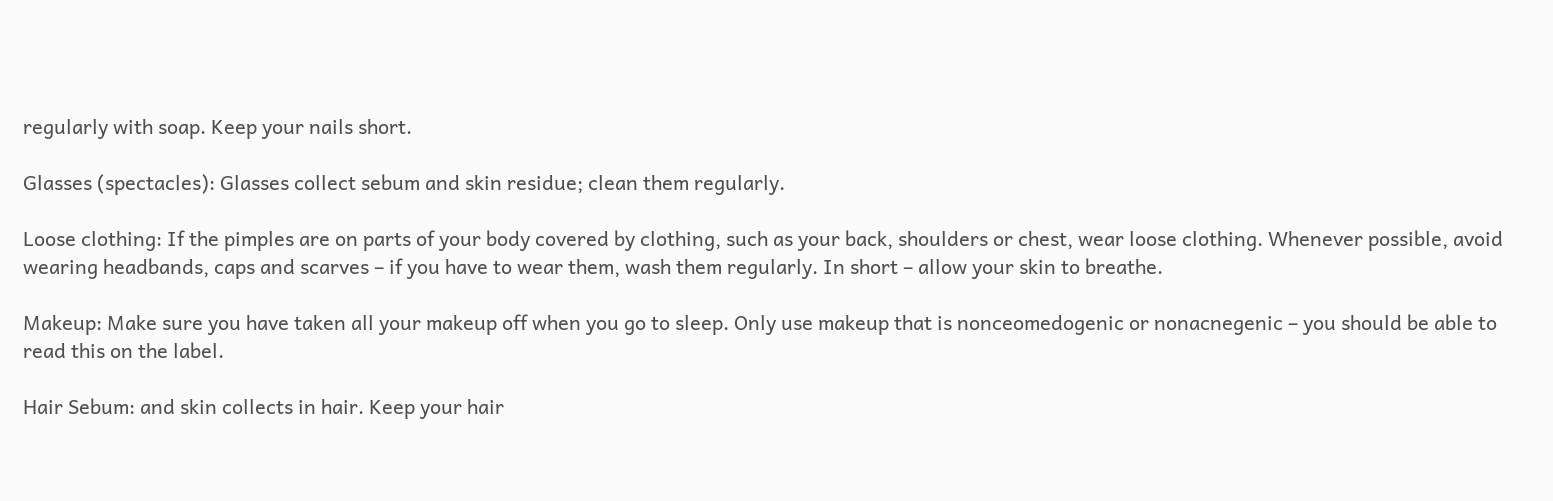regularly with soap. Keep your nails short.

Glasses (spectacles): Glasses collect sebum and skin residue; clean them regularly.

Loose clothing: If the pimples are on parts of your body covered by clothing, such as your back, shoulders or chest, wear loose clothing. Whenever possible, avoid wearing headbands, caps and scarves – if you have to wear them, wash them regularly. In short – allow your skin to breathe.

Makeup: Make sure you have taken all your makeup off when you go to sleep. Only use makeup that is nonceomedogenic or nonacnegenic – you should be able to read this on the label.

Hair Sebum: and skin collects in hair. Keep your hair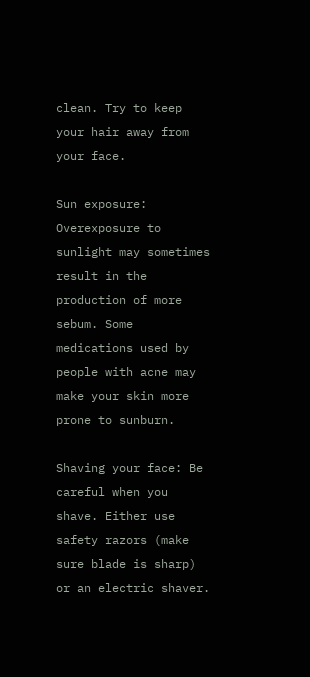clean. Try to keep your hair away from your face.

Sun exposure: Overexposure to sunlight may sometimes result in the production of more sebum. Some medications used by people with acne may make your skin more prone to sunburn.

Shaving your face: Be careful when you shave. Either use safety razors (make sure blade is sharp) or an electric shaver.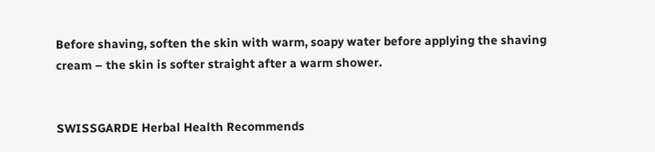Before shaving, soften the skin with warm, soapy water before applying the shaving cream – the skin is softer straight after a warm shower.


SWISSGARDE Herbal Health Recommends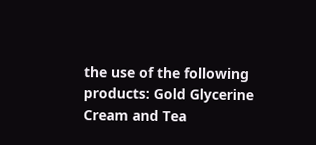the use of the following products: Gold Glycerine Cream and Tea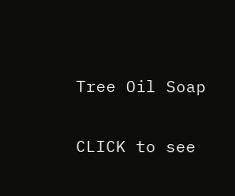Tree Oil Soap

CLICK to see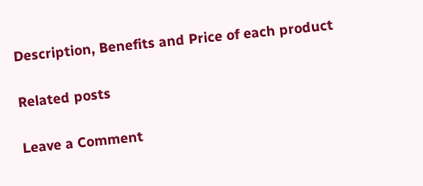Description, Benefits and Price of each product

Related posts

Leave a Comment